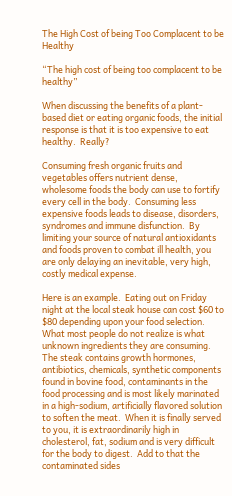The High Cost of being Too Complacent to be Healthy

“The high cost of being too complacent to be healthy”

When discussing the benefits of a plant-based diet or eating organic foods, the initial response is that it is too expensive to eat healthy.  Really?

Consuming fresh organic fruits and vegetables offers nutrient dense, wholesome foods the body can use to fortify every cell in the body.  Consuming less expensive foods leads to disease, disorders, syndromes and immune disfunction.  By limiting your source of natural antioxidants and foods proven to combat ill health, you are only delaying an inevitable, very high, costly medical expense.

Here is an example.  Eating out on Friday night at the local steak house can cost $60 to $80 depending upon your food selection.  What most people do not realize is what unknown ingredients they are consuming.  The steak contains growth hormones, antibiotics, chemicals, synthetic components found in bovine food, contaminants in the food processing and is most likely marinated in a high-sodium, artificially flavored solution to soften the meat.  When it is finally served to you, it is extraordinarily high in cholesterol, fat, sodium and is very difficult for the body to digest.  Add to that the contaminated sides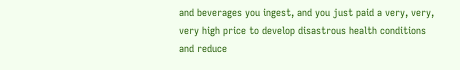and beverages you ingest, and you just paid a very, very, very high price to develop disastrous health conditions and reduce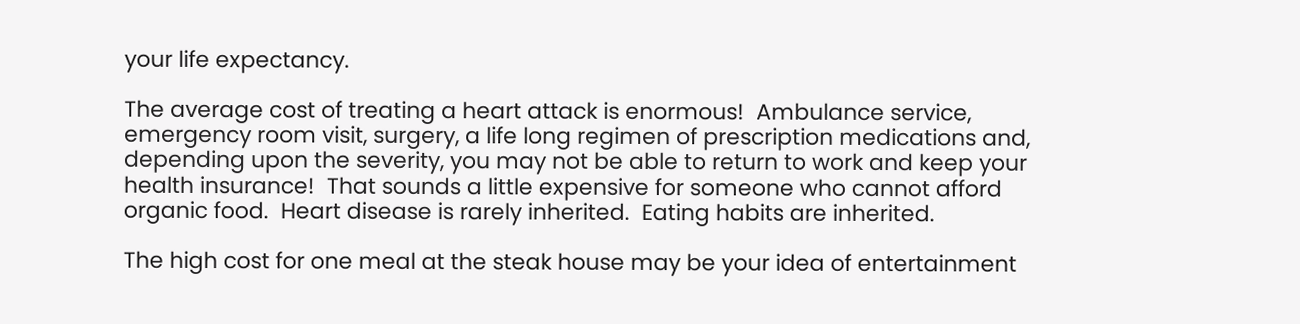your life expectancy.

The average cost of treating a heart attack is enormous!  Ambulance service, emergency room visit, surgery, a life long regimen of prescription medications and, depending upon the severity, you may not be able to return to work and keep your health insurance!  That sounds a little expensive for someone who cannot afford organic food.  Heart disease is rarely inherited.  Eating habits are inherited.

The high cost for one meal at the steak house may be your idea of entertainment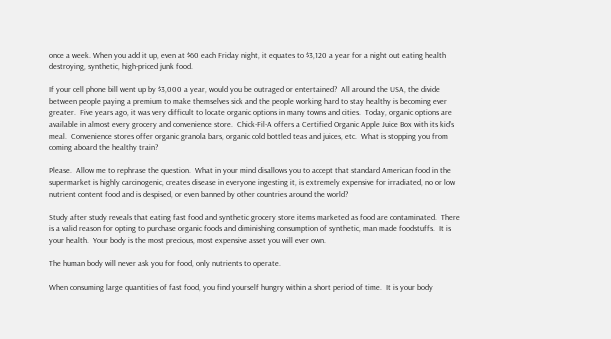once a week. When you add it up, even at $60 each Friday night, it equates to $3,120 a year for a night out eating health destroying, synthetic, high-priced junk food.

If your cell phone bill went up by $3,000 a year, would you be outraged or entertained?  All around the USA, the divide between people paying a premium to make themselves sick and the people working hard to stay healthy is becoming ever greater.  Five years ago, it was very difficult to locate organic options in many towns and cities.  Today, organic options are available in almost every grocery and convenience store.  Chick-Fil-A offers a Certified Organic Apple Juice Box with its kid’s meal.  Convenience stores offer organic granola bars, organic cold bottled teas and juices, etc.  What is stopping you from coming aboard the healthy train?

Please.  Allow me to rephrase the question.  What in your mind disallows you to accept that standard American food in the supermarket is highly carcinogenic, creates disease in everyone ingesting it, is extremely expensive for irradiated, no or low nutrient content food and is despised, or even banned by other countries around the world?

Study after study reveals that eating fast food and synthetic grocery store items marketed as food are contaminated.  There is a valid reason for opting to purchase organic foods and diminishing consumption of synthetic, man made foodstuffs.  It is your health.  Your body is the most precious, most expensive asset you will ever own.

The human body will never ask you for food, only nutrients to operate.

When consuming large quantities of fast food, you find yourself hungry within a short period of time.  It is your body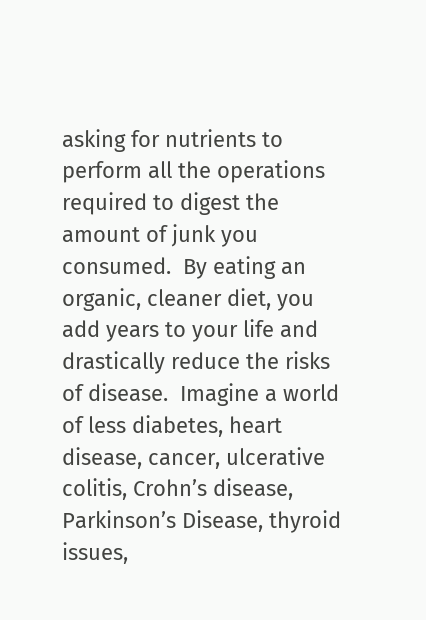asking for nutrients to perform all the operations required to digest the amount of junk you consumed.  By eating an organic, cleaner diet, you add years to your life and drastically reduce the risks of disease.  Imagine a world of less diabetes, heart disease, cancer, ulcerative colitis, Crohn’s disease, Parkinson’s Disease, thyroid issues,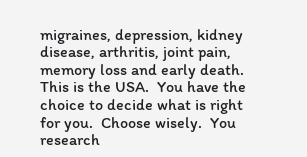migraines, depression, kidney disease, arthritis, joint pain, memory loss and early death.  This is the USA.  You have the choice to decide what is right for you.  Choose wisely.  You research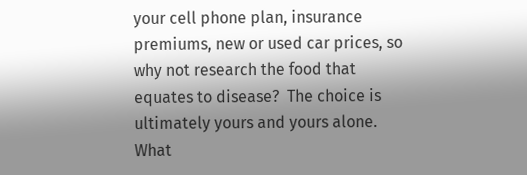your cell phone plan, insurance premiums, new or used car prices, so why not research the food that equates to disease?  The choice is ultimately yours and yours alone.  What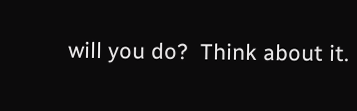will you do?  Think about it.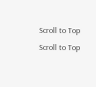Scroll to Top
Scroll to Top